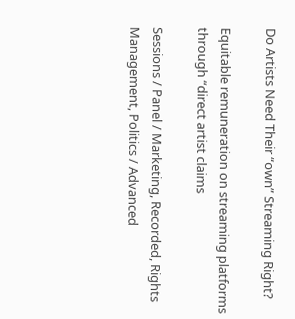Do Artists Need Their “own” Streaming Right?

Equitable remuneration on streaming platforms through “direct artist claims

Sessions / Panel / Marketing, Recorded, Rights Management, Politics / Advanced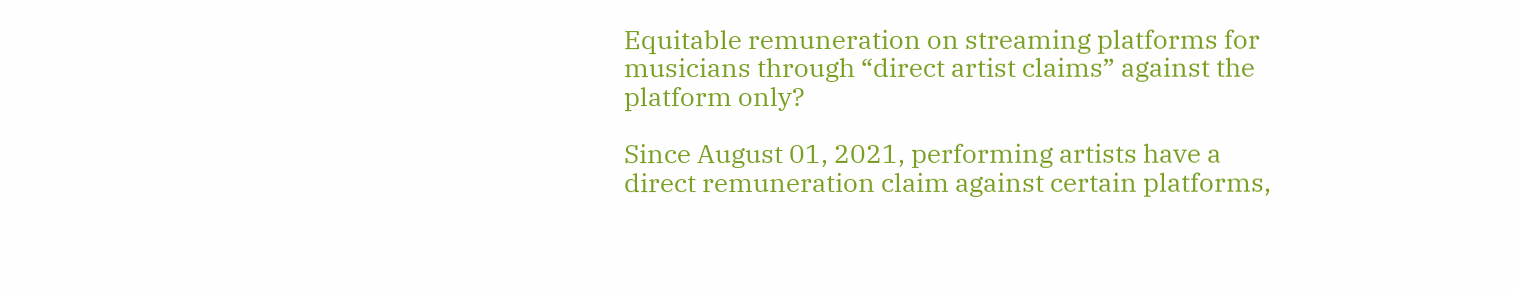Equitable remuneration on streaming platforms for musicians through “direct artist claims” against the platform only?

Since August 01, 2021, performing artists have a direct remuneration claim against certain platforms,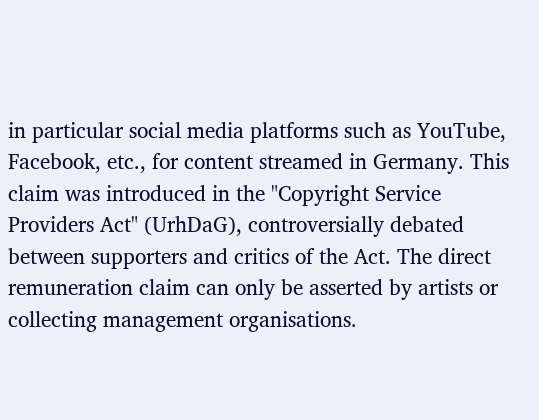in particular social media platforms such as YouTube, Facebook, etc., for content streamed in Germany. This claim was introduced in the "Copyright Service Providers Act" (UrhDaG), controversially debated between supporters and critics of the Act. The direct remuneration claim can only be asserted by artists or collecting management organisations.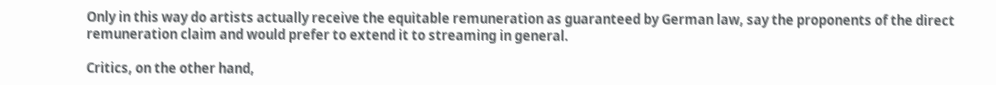Only in this way do artists actually receive the equitable remuneration as guaranteed by German law, say the proponents of the direct remuneration claim and would prefer to extend it to streaming in general.

Critics, on the other hand,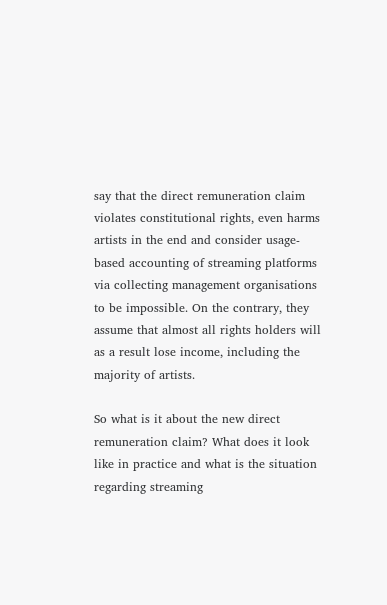say that the direct remuneration claim violates constitutional rights, even harms artists in the end and consider usage-based accounting of streaming platforms via collecting management organisations to be impossible. On the contrary, they assume that almost all rights holders will as a result lose income, including the majority of artists.

So what is it about the new direct remuneration claim? What does it look like in practice and what is the situation regarding streaming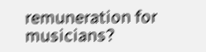remuneration for musicians?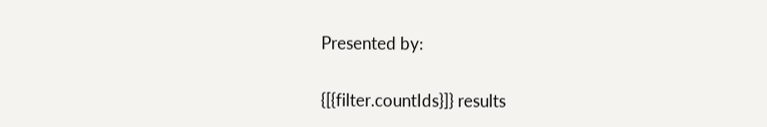Presented by:


{[{filter.countIds}]} results